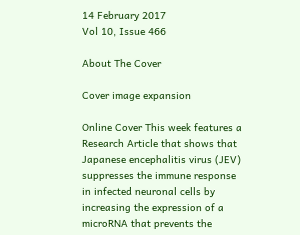14 February 2017
Vol 10, Issue 466

About The Cover

Cover image expansion

Online Cover This week features a Research Article that shows that Japanese encephalitis virus (JEV) suppresses the immune response in infected neuronal cells by increasing the expression of a microRNA that prevents the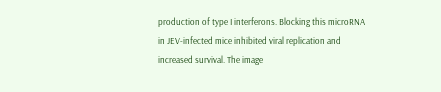production of type I interferons. Blocking this microRNA in JEV-infected mice inhibited viral replication and increased survival. The image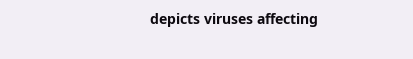depicts viruses affecting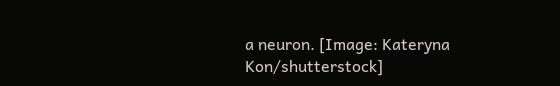a neuron. [Image: Kateryna Kon/shutterstock]